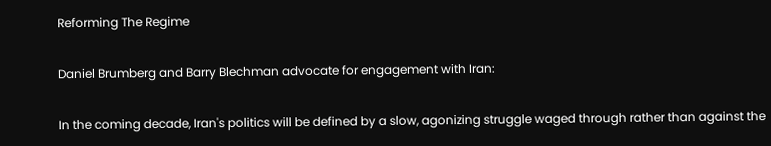Reforming The Regime

Daniel Brumberg and Barry Blechman advocate for engagement with Iran:

In the coming decade, Iran's politics will be defined by a slow, agonizing struggle waged through rather than against the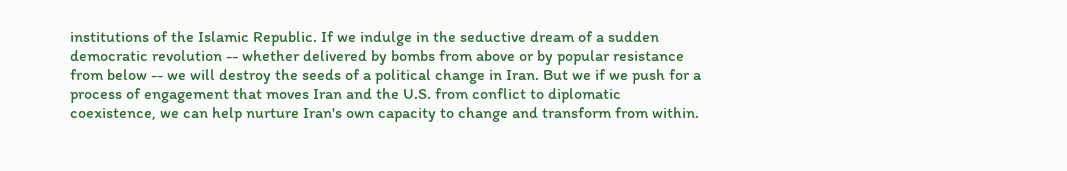institutions of the Islamic Republic. If we indulge in the seductive dream of a sudden democratic revolution -- whether delivered by bombs from above or by popular resistance from below -- we will destroy the seeds of a political change in Iran. But we if we push for a process of engagement that moves Iran and the U.S. from conflict to diplomatic coexistence, we can help nurture Iran's own capacity to change and transform from within.